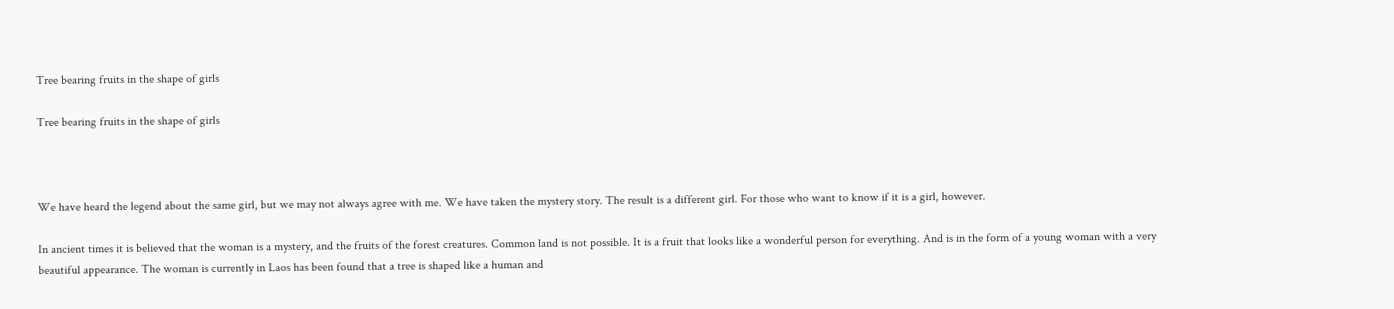Tree bearing fruits in the shape of girls

Tree bearing fruits in the shape of girls



We have heard the legend about the same girl, but we may not always agree with me. We have taken the mystery story. The result is a different girl. For those who want to know if it is a girl, however.

In ancient times it is believed that the woman is a mystery, and the fruits of the forest creatures. Common land is not possible. It is a fruit that looks like a wonderful person for everything. And is in the form of a young woman with a very beautiful appearance. The woman is currently in Laos has been found that a tree is shaped like a human and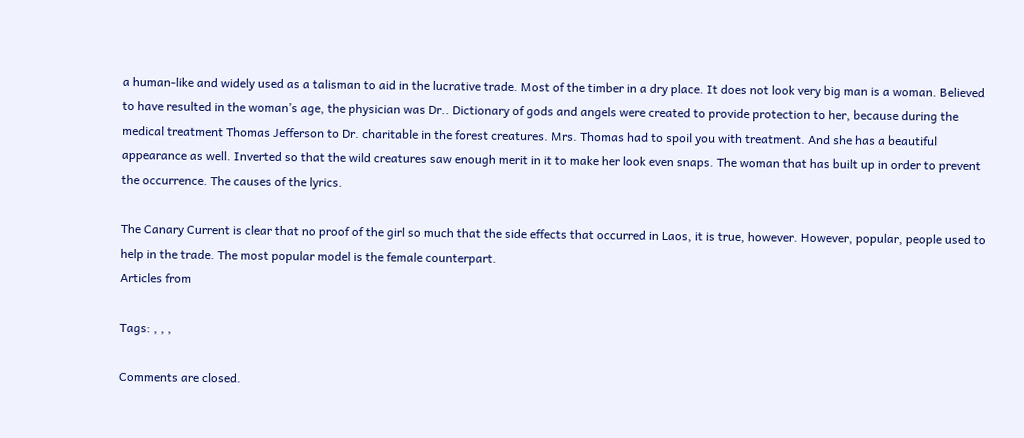a human-like and widely used as a talisman to aid in the lucrative trade. Most of the timber in a dry place. It does not look very big man is a woman. Believed to have resulted in the woman’s age, the physician was Dr.. Dictionary of gods and angels were created to provide protection to her, because during the medical treatment Thomas Jefferson to Dr. charitable in the forest creatures. Mrs. Thomas had to spoil you with treatment. And she has a beautiful appearance as well. Inverted so that the wild creatures saw enough merit in it to make her look even snaps. The woman that has built up in order to prevent the occurrence. The causes of the lyrics.

The Canary Current is clear that no proof of the girl so much that the side effects that occurred in Laos, it is true, however. However, popular, people used to help in the trade. The most popular model is the female counterpart.
Articles from

Tags: , , ,

Comments are closed.